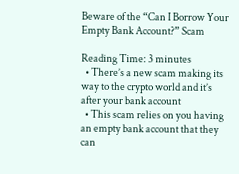Beware of the “Can I Borrow Your Empty Bank Account?” Scam

Reading Time: 3 minutes
  • There’s a new scam making its way to the crypto world and it’s after your bank account
  • This scam relies on you having an empty bank account that they can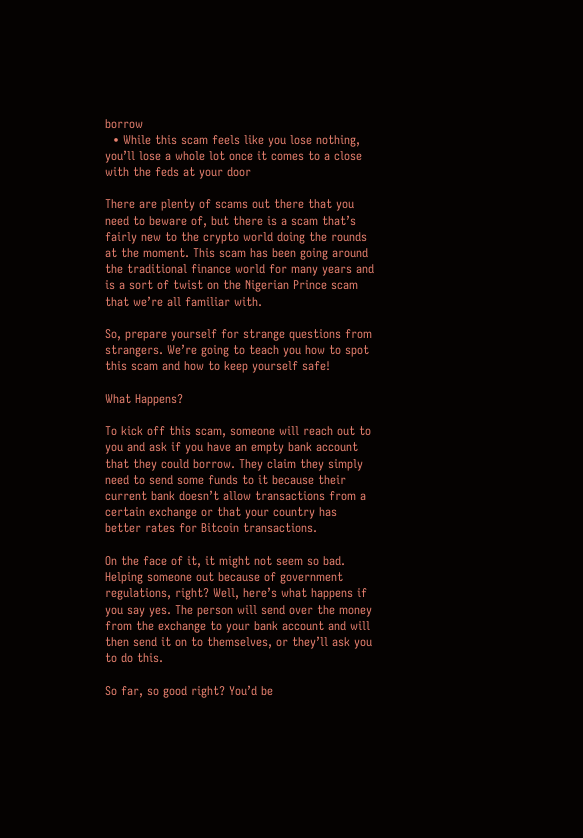borrow
  • While this scam feels like you lose nothing, you’ll lose a whole lot once it comes to a close with the feds at your door

There are plenty of scams out there that you need to beware of, but there is a scam that’s fairly new to the crypto world doing the rounds at the moment. This scam has been going around the traditional finance world for many years and is a sort of twist on the Nigerian Prince scam that we’re all familiar with.

So, prepare yourself for strange questions from strangers. We’re going to teach you how to spot this scam and how to keep yourself safe!

What Happens?

To kick off this scam, someone will reach out to you and ask if you have an empty bank account that they could borrow. They claim they simply need to send some funds to it because their current bank doesn’t allow transactions from a certain exchange or that your country has better rates for Bitcoin transactions.

On the face of it, it might not seem so bad. Helping someone out because of government regulations, right? Well, here’s what happens if you say yes. The person will send over the money from the exchange to your bank account and will then send it on to themselves, or they’ll ask you to do this.

So far, so good right? You’d be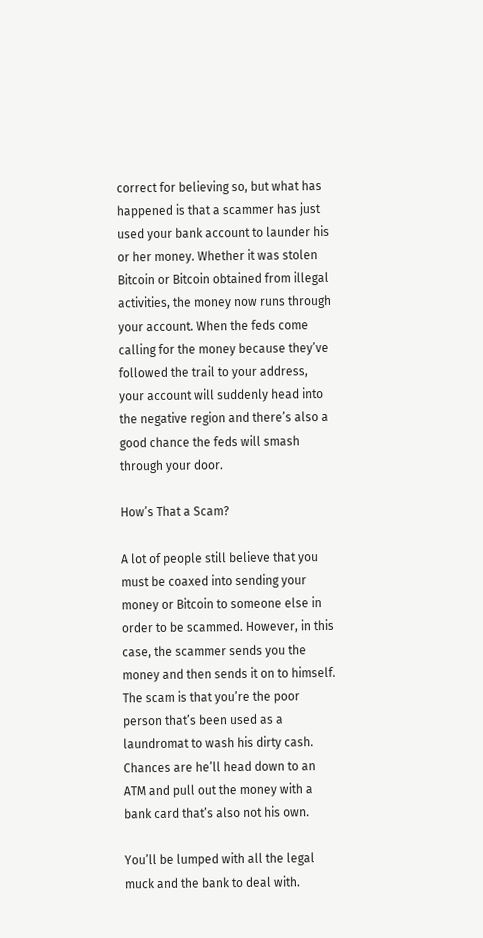correct for believing so, but what has happened is that a scammer has just used your bank account to launder his or her money. Whether it was stolen Bitcoin or Bitcoin obtained from illegal activities, the money now runs through your account. When the feds come calling for the money because they’ve followed the trail to your address, your account will suddenly head into the negative region and there’s also a good chance the feds will smash through your door.

How’s That a Scam?

A lot of people still believe that you must be coaxed into sending your money or Bitcoin to someone else in order to be scammed. However, in this case, the scammer sends you the money and then sends it on to himself. The scam is that you’re the poor person that’s been used as a laundromat to wash his dirty cash. Chances are he’ll head down to an ATM and pull out the money with a bank card that’s also not his own.

You’ll be lumped with all the legal muck and the bank to deal with.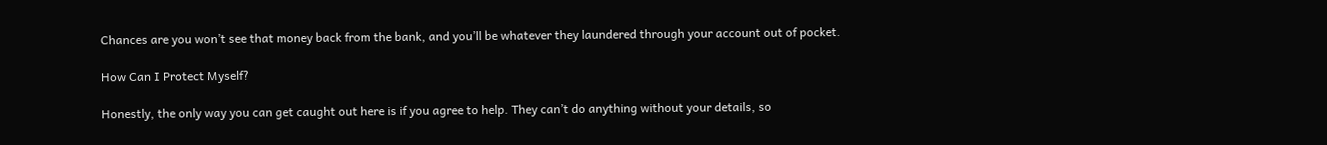Chances are you won’t see that money back from the bank, and you’ll be whatever they laundered through your account out of pocket.

How Can I Protect Myself?

Honestly, the only way you can get caught out here is if you agree to help. They can’t do anything without your details, so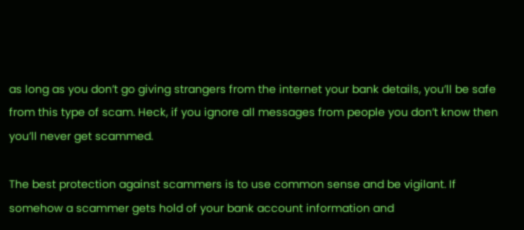as long as you don’t go giving strangers from the internet your bank details, you’ll be safe from this type of scam. Heck, if you ignore all messages from people you don’t know then you’ll never get scammed.

The best protection against scammers is to use common sense and be vigilant. If somehow a scammer gets hold of your bank account information and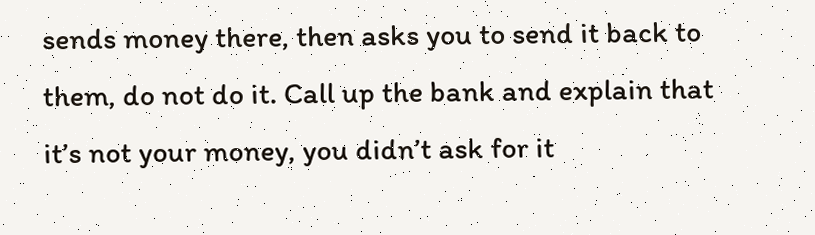sends money there, then asks you to send it back to them, do not do it. Call up the bank and explain that it’s not your money, you didn’t ask for it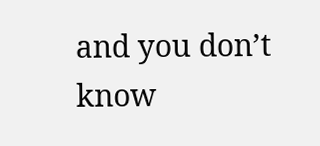and you don’t know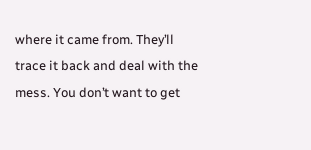where it came from. They’ll trace it back and deal with the mess. You don’t want to get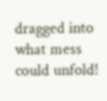dragged into what mess could unfold!